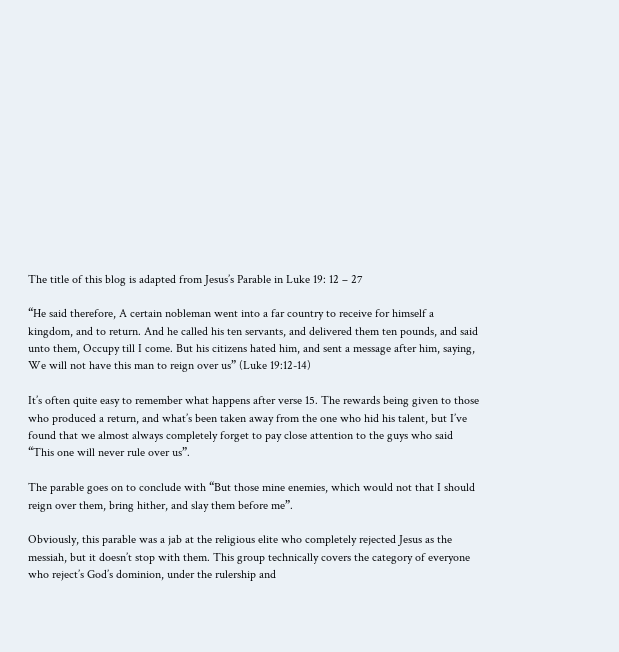The title of this blog is adapted from Jesus’s Parable in Luke 19: 12 – 27

“He said therefore, A certain nobleman went into a far country to receive for himself a kingdom, and to return. And he called his ten servants, and delivered them ten pounds, and said unto them, Occupy till I come. But his citizens hated him, and sent a message after him, saying, We will not have this man to reign over us” (Luke 19:12-14)

It’s often quite easy to remember what happens after verse 15. The rewards being given to those who produced a return, and what’s been taken away from the one who hid his talent, but I’ve found that we almost always completely forget to pay close attention to the guys who said “This one will never rule over us”.

The parable goes on to conclude with “But those mine enemies, which would not that I should reign over them, bring hither, and slay them before me”.

Obviously, this parable was a jab at the religious elite who completely rejected Jesus as the messiah, but it doesn’t stop with them. This group technically covers the category of everyone who reject’s God’s dominion, under the rulership and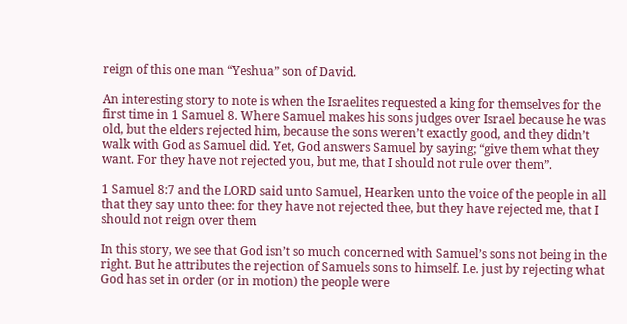reign of this one man “Yeshua” son of David.

An interesting story to note is when the Israelites requested a king for themselves for the first time in 1 Samuel 8. Where Samuel makes his sons judges over Israel because he was old, but the elders rejected him, because the sons weren’t exactly good, and they didn’t walk with God as Samuel did. Yet, God answers Samuel by saying; “give them what they want. For they have not rejected you, but me, that I should not rule over them”.

1 Samuel 8:7 and the LORD said unto Samuel, Hearken unto the voice of the people in all that they say unto thee: for they have not rejected thee, but they have rejected me, that I should not reign over them

In this story, we see that God isn’t so much concerned with Samuel’s sons not being in the right. But he attributes the rejection of Samuels sons to himself. I.e. just by rejecting what God has set in order (or in motion) the people were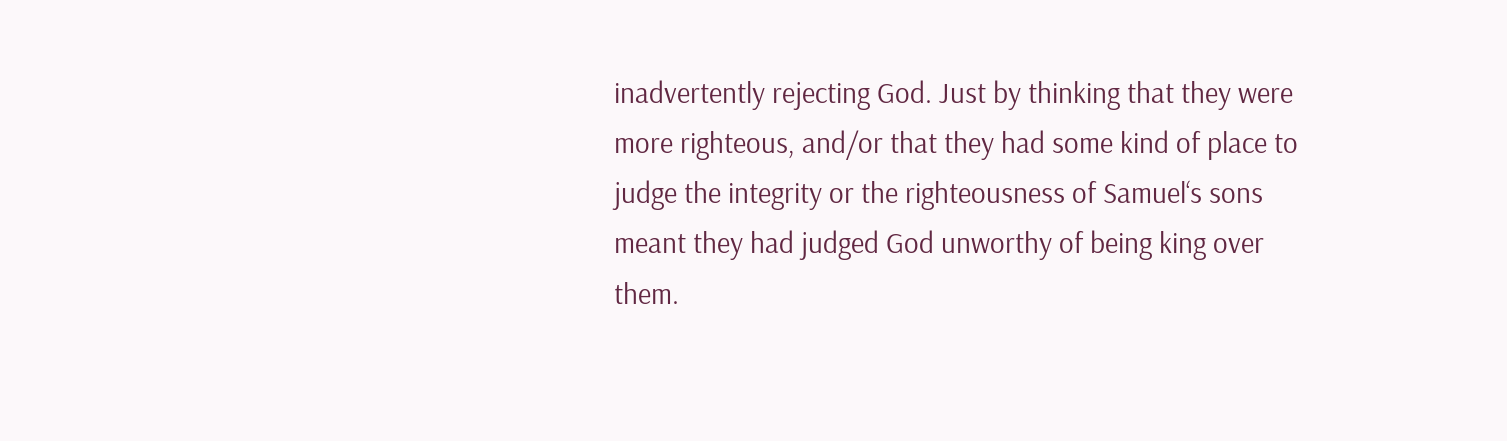inadvertently rejecting God. Just by thinking that they were more righteous, and/or that they had some kind of place to judge the integrity or the righteousness of Samuel‘s sons meant they had judged God unworthy of being king over them.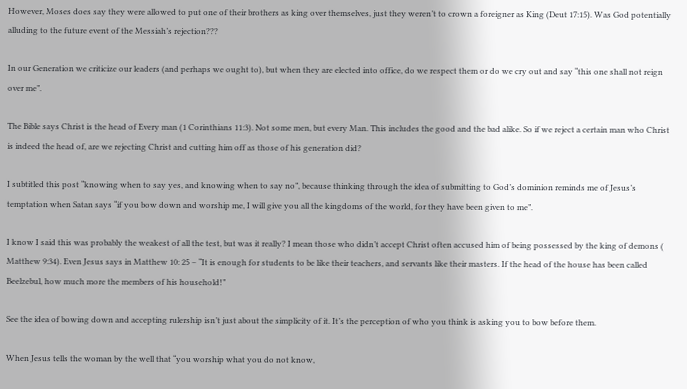However, Moses does say they were allowed to put one of their brothers as king over themselves, just they weren’t to crown a foreigner as King (Deut 17:15). Was God potentially alluding to the future event of the Messiah’s rejection???

In our Generation we criticize our leaders (and perhaps we ought to), but when they are elected into office, do we respect them or do we cry out and say “this one shall not reign over me”.

The Bible says Christ is the head of Every man (1 Corinthians 11:3). Not some men, but every Man. This includes the good and the bad alike. So if we reject a certain man who Christ is indeed the head of, are we rejecting Christ and cutting him off as those of his generation did?

I subtitled this post “knowing when to say yes, and knowing when to say no”, because thinking through the idea of submitting to God’s dominion reminds me of Jesus’s temptation when Satan says “if you bow down and worship me, I will give you all the kingdoms of the world, for they have been given to me”.

I know I said this was probably the weakest of all the test, but was it really? I mean those who didn’t accept Christ often accused him of being possessed by the king of demons ( Matthew 9:34). Even Jesus says in Matthew 10: 25 – “It is enough for students to be like their teachers, and servants like their masters. If the head of the house has been called Beelzebul, how much more the members of his household!”

See the idea of bowing down and accepting rulership isn’t just about the simplicity of it. It’s the perception of who you think is asking you to bow before them.

When Jesus tells the woman by the well that “you worship what you do not know,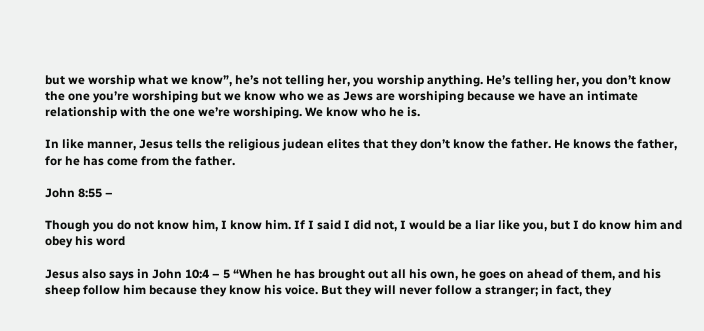but we worship what we know”, he’s not telling her, you worship anything. He’s telling her, you don’t know the one you’re worshiping but we know who we as Jews are worshiping because we have an intimate relationship with the one we’re worshiping. We know who he is.

In like manner, Jesus tells the religious judean elites that they don’t know the father. He knows the father, for he has come from the father.

John 8:55 –

Though you do not know him, I know him. If I said I did not, I would be a liar like you, but I do know him and obey his word

Jesus also says in John 10:4 – 5 “When he has brought out all his own, he goes on ahead of them, and his sheep follow him because they know his voice. But they will never follow a stranger; in fact, they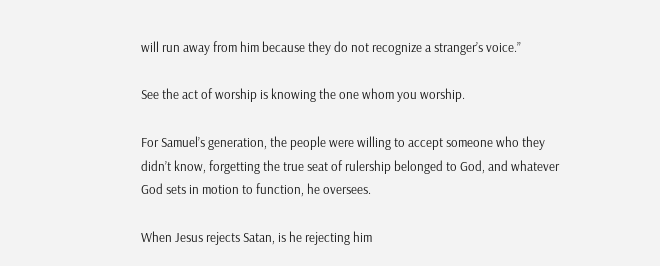will run away from him because they do not recognize a stranger’s voice.”

See the act of worship is knowing the one whom you worship.

For Samuel’s generation, the people were willing to accept someone who they didn’t know, forgetting the true seat of rulership belonged to God, and whatever God sets in motion to function, he oversees.

When Jesus rejects Satan, is he rejecting him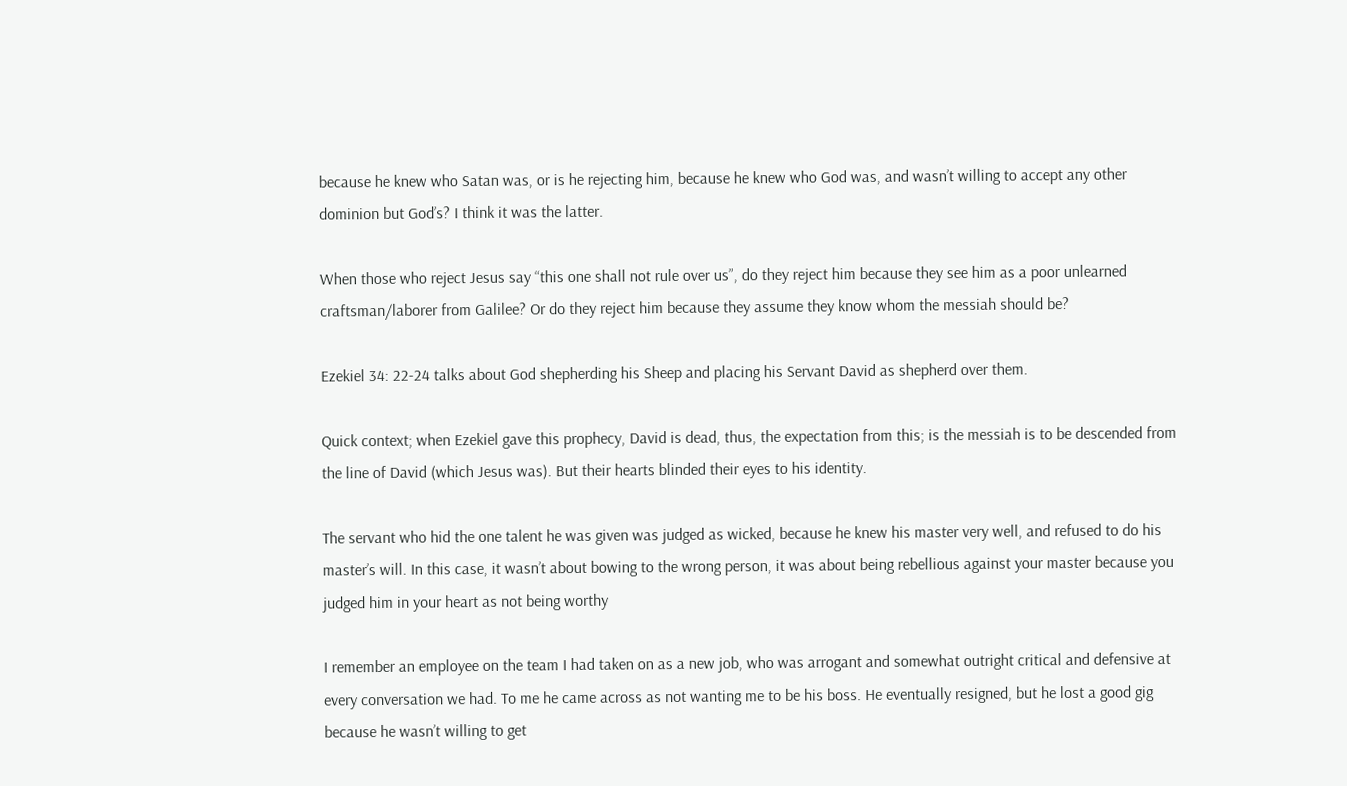because he knew who Satan was, or is he rejecting him, because he knew who God was, and wasn’t willing to accept any other dominion but God’s? I think it was the latter.

When those who reject Jesus say “this one shall not rule over us”, do they reject him because they see him as a poor unlearned craftsman/laborer from Galilee? Or do they reject him because they assume they know whom the messiah should be?

Ezekiel 34: 22-24 talks about God shepherding his Sheep and placing his Servant David as shepherd over them.

Quick context; when Ezekiel gave this prophecy, David is dead, thus, the expectation from this; is the messiah is to be descended from the line of David (which Jesus was). But their hearts blinded their eyes to his identity.

The servant who hid the one talent he was given was judged as wicked, because he knew his master very well, and refused to do his master’s will. In this case, it wasn’t about bowing to the wrong person, it was about being rebellious against your master because you judged him in your heart as not being worthy

I remember an employee on the team I had taken on as a new job, who was arrogant and somewhat outright critical and defensive at every conversation we had. To me he came across as not wanting me to be his boss. He eventually resigned, but he lost a good gig because he wasn’t willing to get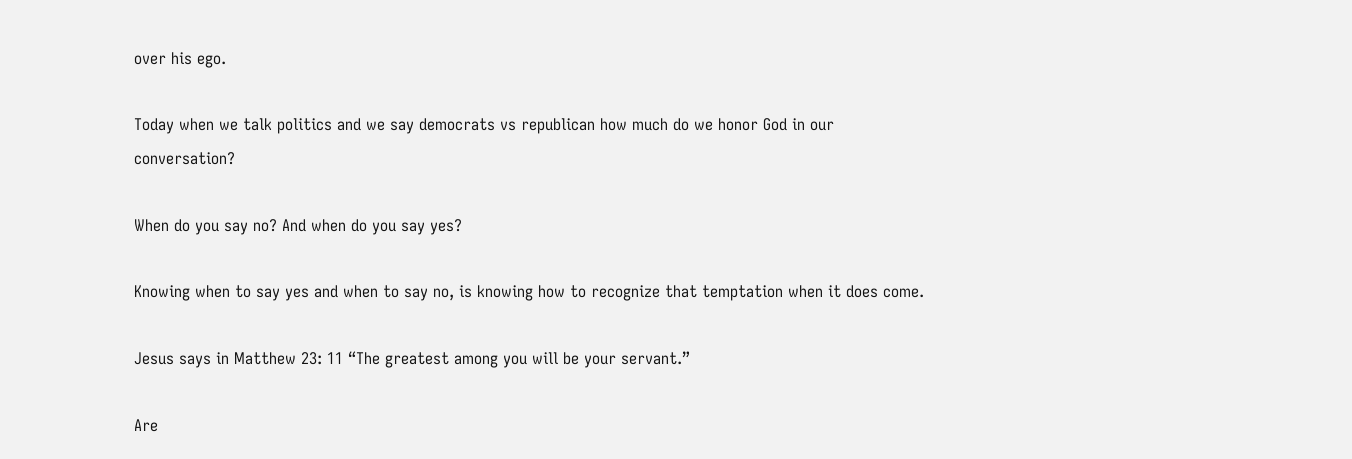over his ego.

Today when we talk politics and we say democrats vs republican how much do we honor God in our conversation?

When do you say no? And when do you say yes?

Knowing when to say yes and when to say no, is knowing how to recognize that temptation when it does come.

Jesus says in Matthew 23: 11 “The greatest among you will be your servant.”

Are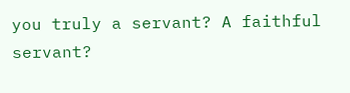you truly a servant? A faithful servant?